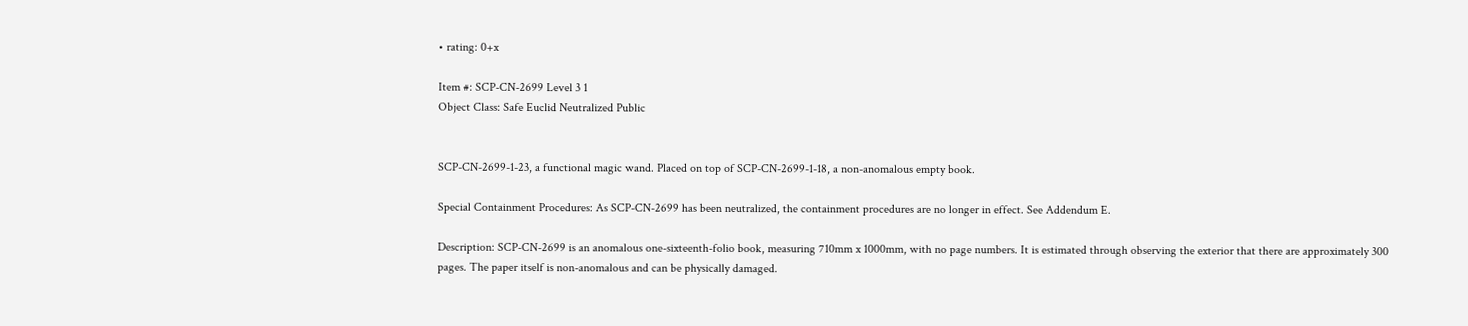• rating: 0+x

Item #: SCP-CN-2699 Level 3 1
Object Class: Safe Euclid Neutralized Public


SCP-CN-2699-1-23, a functional magic wand. Placed on top of SCP-CN-2699-1-18, a non-anomalous empty book.

Special Containment Procedures: As SCP-CN-2699 has been neutralized, the containment procedures are no longer in effect. See Addendum E.

Description: SCP-CN-2699 is an anomalous one-sixteenth-folio book, measuring 710mm x 1000mm, with no page numbers. It is estimated through observing the exterior that there are approximately 300 pages. The paper itself is non-anomalous and can be physically damaged.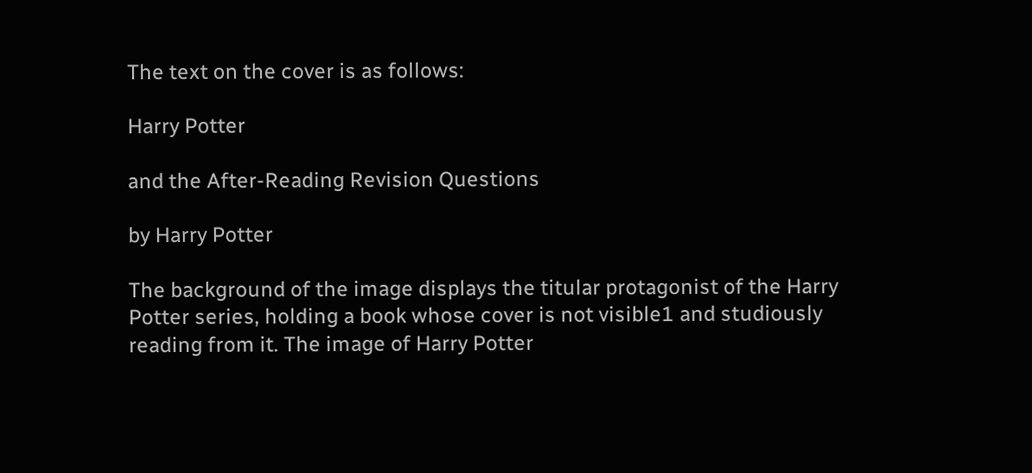The text on the cover is as follows:

Harry Potter

and the After-Reading Revision Questions

by Harry Potter

The background of the image displays the titular protagonist of the Harry Potter series, holding a book whose cover is not visible1 and studiously reading from it. The image of Harry Potter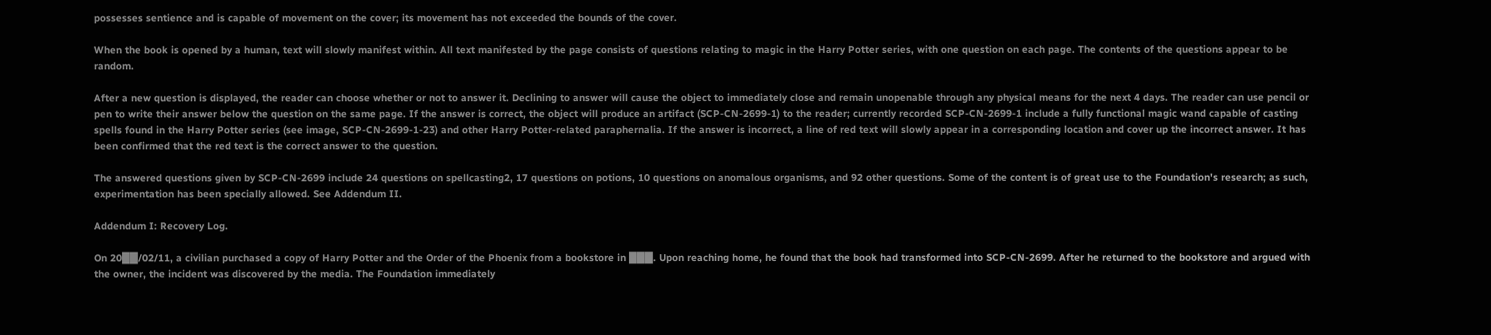possesses sentience and is capable of movement on the cover; its movement has not exceeded the bounds of the cover.

When the book is opened by a human, text will slowly manifest within. All text manifested by the page consists of questions relating to magic in the Harry Potter series, with one question on each page. The contents of the questions appear to be random.

After a new question is displayed, the reader can choose whether or not to answer it. Declining to answer will cause the object to immediately close and remain unopenable through any physical means for the next 4 days. The reader can use pencil or pen to write their answer below the question on the same page. If the answer is correct, the object will produce an artifact (SCP-CN-2699-1) to the reader; currently recorded SCP-CN-2699-1 include a fully functional magic wand capable of casting spells found in the Harry Potter series (see image, SCP-CN-2699-1-23) and other Harry Potter-related paraphernalia. If the answer is incorrect, a line of red text will slowly appear in a corresponding location and cover up the incorrect answer. It has been confirmed that the red text is the correct answer to the question.

The answered questions given by SCP-CN-2699 include 24 questions on spellcasting2, 17 questions on potions, 10 questions on anomalous organisms, and 92 other questions. Some of the content is of great use to the Foundation's research; as such, experimentation has been specially allowed. See Addendum II.

Addendum I: Recovery Log.

On 20██/02/11, a civilian purchased a copy of Harry Potter and the Order of the Phoenix from a bookstore in ███. Upon reaching home, he found that the book had transformed into SCP-CN-2699. After he returned to the bookstore and argued with the owner, the incident was discovered by the media. The Foundation immediately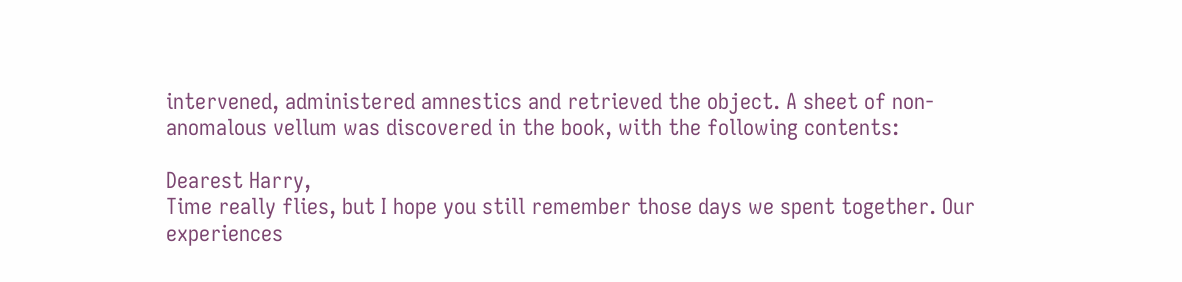intervened, administered amnestics and retrieved the object. A sheet of non-anomalous vellum was discovered in the book, with the following contents:

Dearest Harry,
Time really flies, but I hope you still remember those days we spent together. Our experiences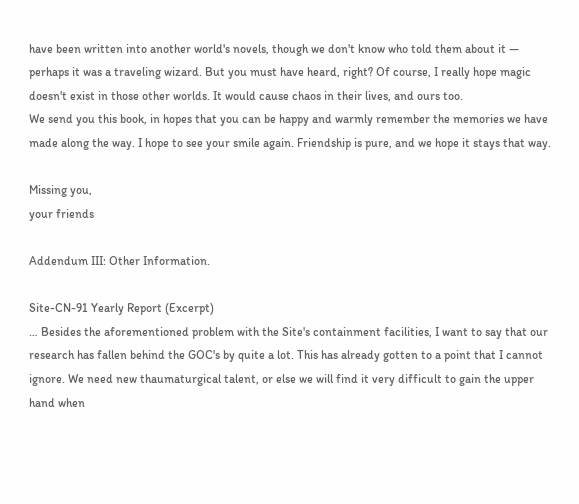have been written into another world's novels, though we don't know who told them about it — perhaps it was a traveling wizard. But you must have heard, right? Of course, I really hope magic doesn't exist in those other worlds. It would cause chaos in their lives, and ours too.
We send you this book, in hopes that you can be happy and warmly remember the memories we have made along the way. I hope to see your smile again. Friendship is pure, and we hope it stays that way.

Missing you,
your friends

Addendum III: Other Information.

Site-CN-91 Yearly Report (Excerpt)
… Besides the aforementioned problem with the Site's containment facilities, I want to say that our research has fallen behind the GOC's by quite a lot. This has already gotten to a point that I cannot ignore. We need new thaumaturgical talent, or else we will find it very difficult to gain the upper hand when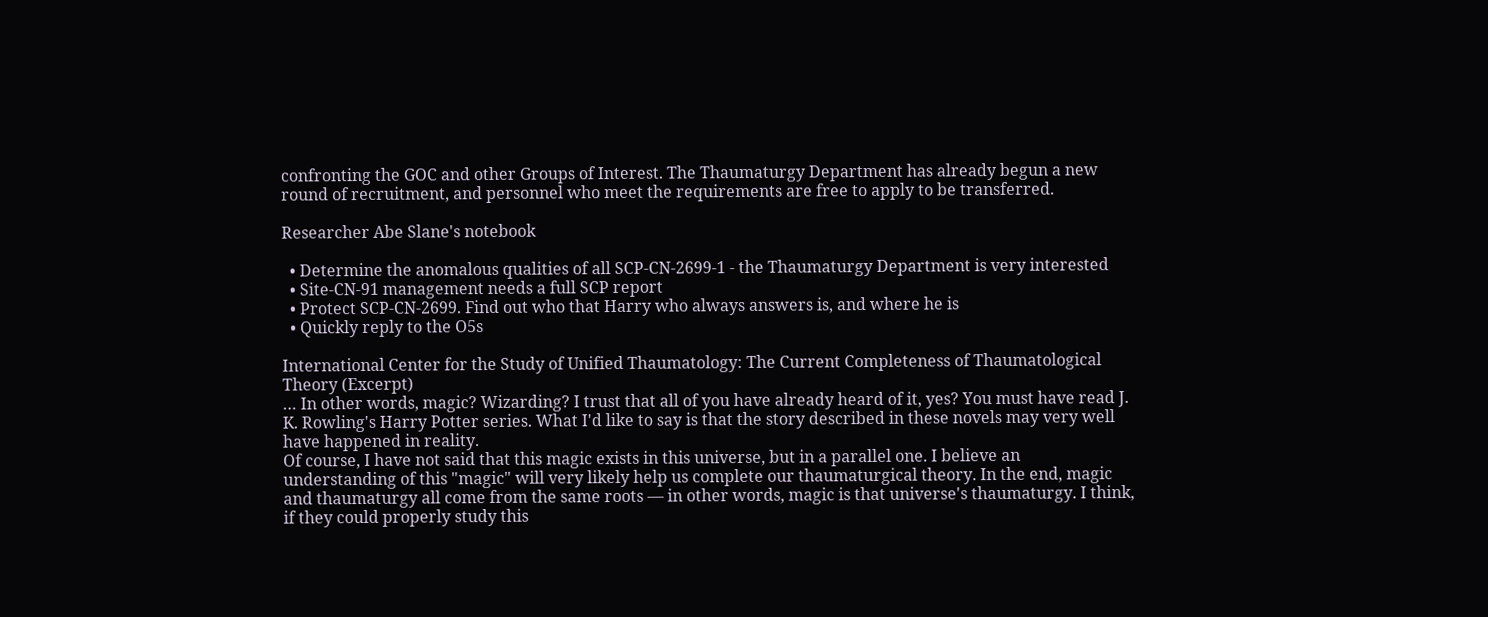confronting the GOC and other Groups of Interest. The Thaumaturgy Department has already begun a new round of recruitment, and personnel who meet the requirements are free to apply to be transferred.

Researcher Abe Slane's notebook

  • Determine the anomalous qualities of all SCP-CN-2699-1 - the Thaumaturgy Department is very interested
  • Site-CN-91 management needs a full SCP report
  • Protect SCP-CN-2699. Find out who that Harry who always answers is, and where he is
  • Quickly reply to the O5s

International Center for the Study of Unified Thaumatology: The Current Completeness of Thaumatological Theory (Excerpt)
… In other words, magic? Wizarding? I trust that all of you have already heard of it, yes? You must have read J. K. Rowling's Harry Potter series. What I'd like to say is that the story described in these novels may very well have happened in reality.
Of course, I have not said that this magic exists in this universe, but in a parallel one. I believe an understanding of this "magic" will very likely help us complete our thaumaturgical theory. In the end, magic and thaumaturgy all come from the same roots — in other words, magic is that universe's thaumaturgy. I think, if they could properly study this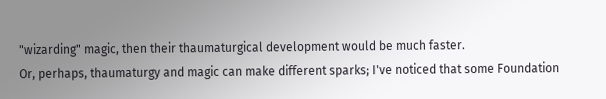"wizarding" magic, then their thaumaturgical development would be much faster.
Or, perhaps, thaumaturgy and magic can make different sparks; I've noticed that some Foundation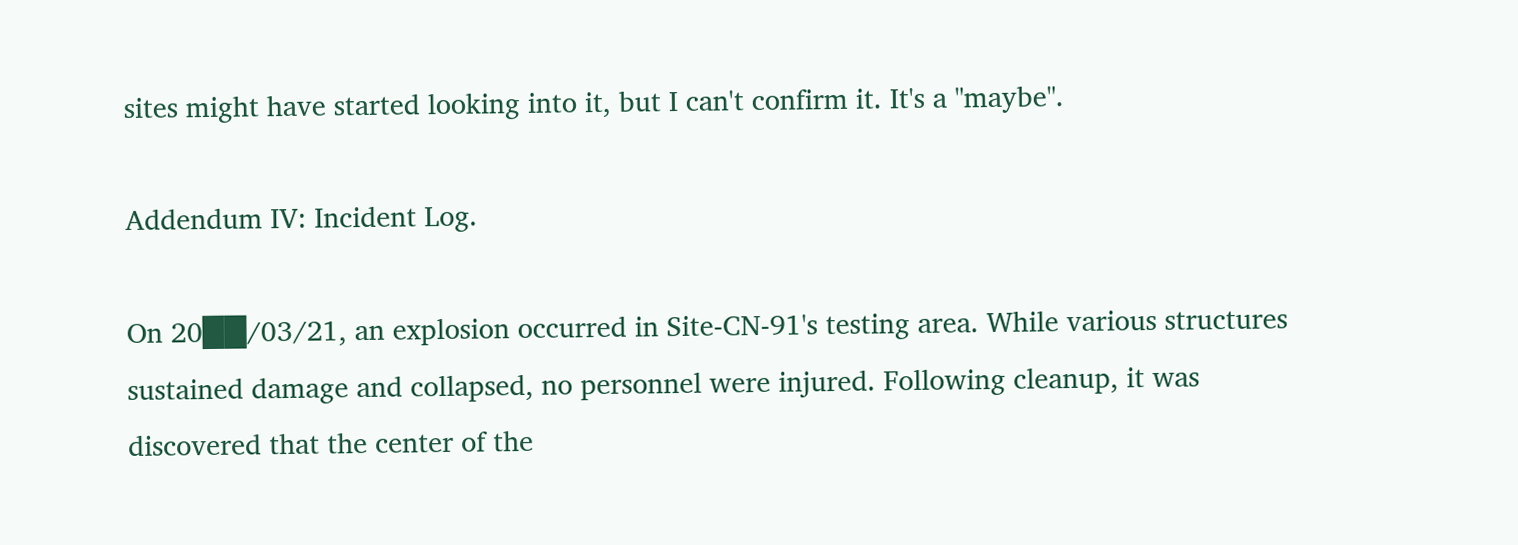sites might have started looking into it, but I can't confirm it. It's a "maybe".

Addendum IV: Incident Log.

On 20██/03/21, an explosion occurred in Site-CN-91's testing area. While various structures sustained damage and collapsed, no personnel were injured. Following cleanup, it was discovered that the center of the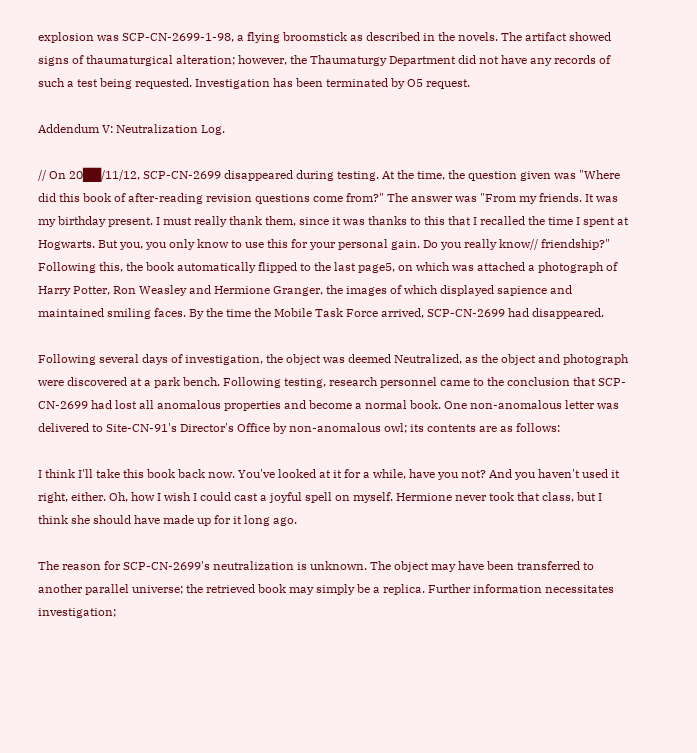explosion was SCP-CN-2699-1-98, a flying broomstick as described in the novels. The artifact showed signs of thaumaturgical alteration; however, the Thaumaturgy Department did not have any records of such a test being requested. Investigation has been terminated by O5 request.

Addendum V: Neutralization Log.

// On 20██/11/12, SCP-CN-2699 disappeared during testing. At the time, the question given was "Where did this book of after-reading revision questions come from?" The answer was "From my friends. It was my birthday present. I must really thank them, since it was thanks to this that I recalled the time I spent at Hogwarts. But you, you only know to use this for your personal gain. Do you really know// friendship?" Following this, the book automatically flipped to the last page5, on which was attached a photograph of Harry Potter, Ron Weasley and Hermione Granger, the images of which displayed sapience and maintained smiling faces. By the time the Mobile Task Force arrived, SCP-CN-2699 had disappeared.

Following several days of investigation, the object was deemed Neutralized, as the object and photograph were discovered at a park bench. Following testing, research personnel came to the conclusion that SCP-CN-2699 had lost all anomalous properties and become a normal book. One non-anomalous letter was delivered to Site-CN-91's Director's Office by non-anomalous owl; its contents are as follows:

I think I'll take this book back now. You've looked at it for a while, have you not? And you haven't used it right, either. Oh, how I wish I could cast a joyful spell on myself. Hermione never took that class, but I think she should have made up for it long ago.

The reason for SCP-CN-2699's neutralization is unknown. The object may have been transferred to another parallel universe; the retrieved book may simply be a replica. Further information necessitates investigation;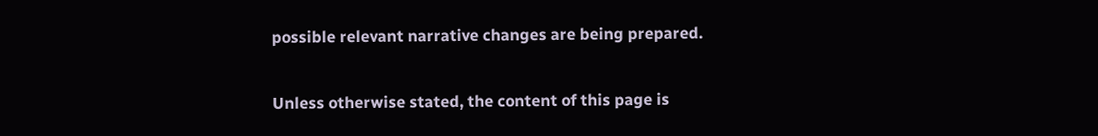possible relevant narrative changes are being prepared.

Unless otherwise stated, the content of this page is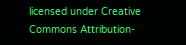licensed under Creative Commons Attribution-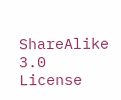ShareAlike 3.0 License